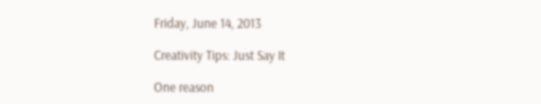Friday, June 14, 2013

Creativity Tips: Just Say It

One reason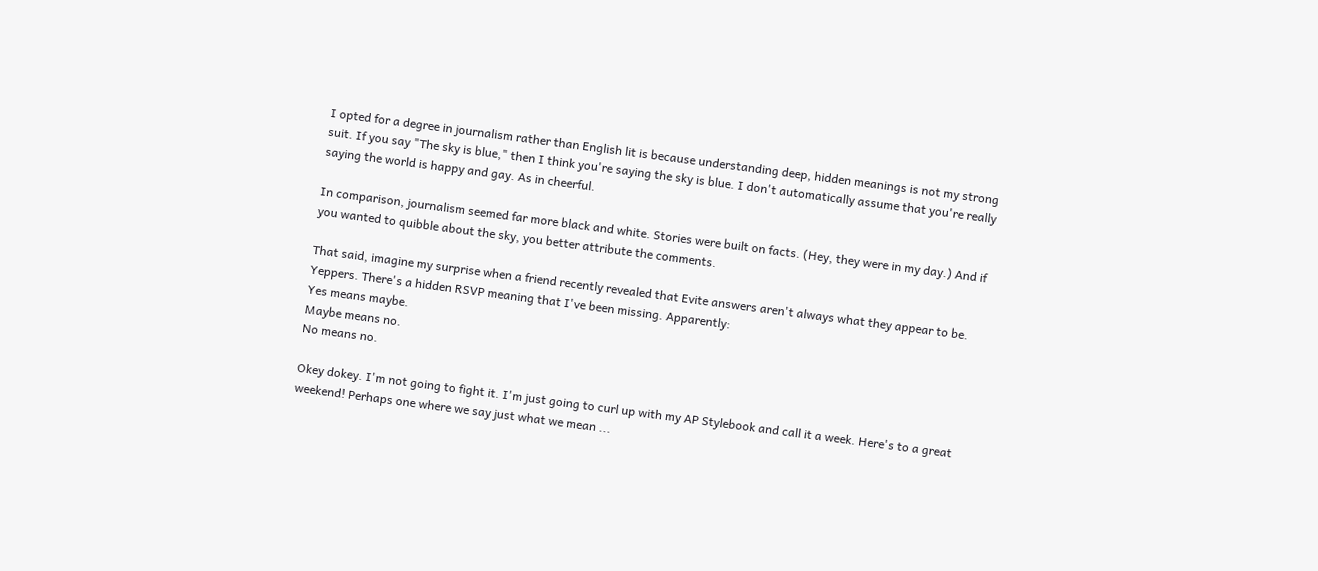I opted for a degree in journalism rather than English lit is because understanding deep, hidden meanings is not my strong suit. If you say "The sky is blue," then I think you're saying the sky is blue. I don't automatically assume that you're really saying the world is happy and gay. As in cheerful.

In comparison, journalism seemed far more black and white. Stories were built on facts. (Hey, they were in my day.) And if you wanted to quibble about the sky, you better attribute the comments.

That said, imagine my surprise when a friend recently revealed that Evite answers aren't always what they appear to be. Yeppers. There's a hidden RSVP meaning that I've been missing. Apparently:
Yes means maybe.
Maybe means no.
No means no.

Okey dokey. I'm not going to fight it. I'm just going to curl up with my AP Stylebook and call it a week. Here's to a great weekend! Perhaps one where we say just what we mean ...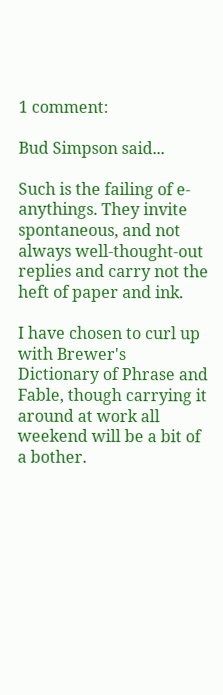1 comment:

Bud Simpson said...

Such is the failing of e-anythings. They invite spontaneous, and not always well-thought-out replies and carry not the heft of paper and ink.

I have chosen to curl up with Brewer's Dictionary of Phrase and Fable, though carrying it around at work all weekend will be a bit of a bother.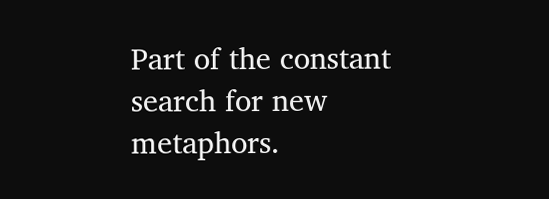Part of the constant search for new metaphors.